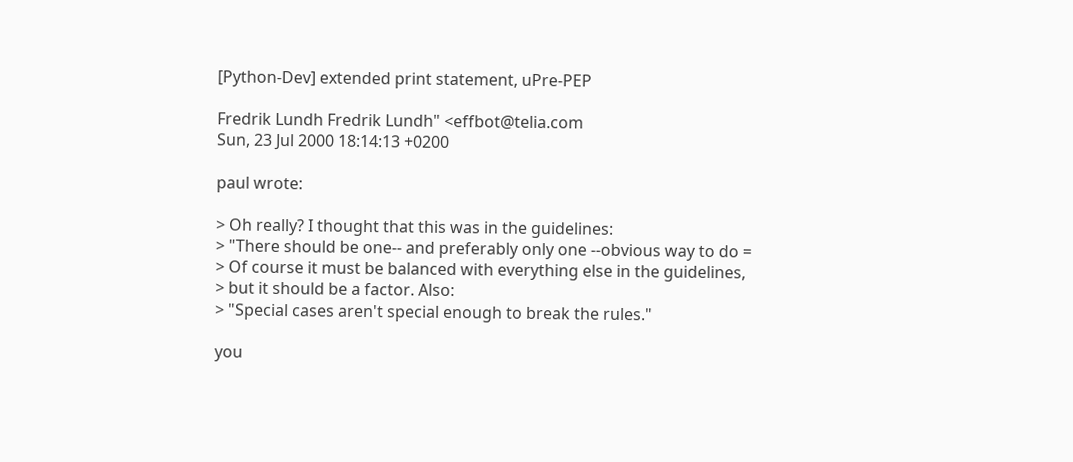[Python-Dev] extended print statement, uPre-PEP

Fredrik Lundh Fredrik Lundh" <effbot@telia.com
Sun, 23 Jul 2000 18:14:13 +0200

paul wrote:

> Oh really? I thought that this was in the guidelines:
> "There should be one-- and preferably only one --obvious way to do =
> Of course it must be balanced with everything else in the guidelines,
> but it should be a factor. Also:
> "Special cases aren't special enough to break the rules."

you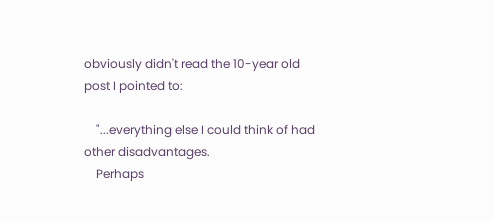obviously didn't read the 10-year old post I pointed to:

    "...everything else I could think of had other disadvantages.
    Perhaps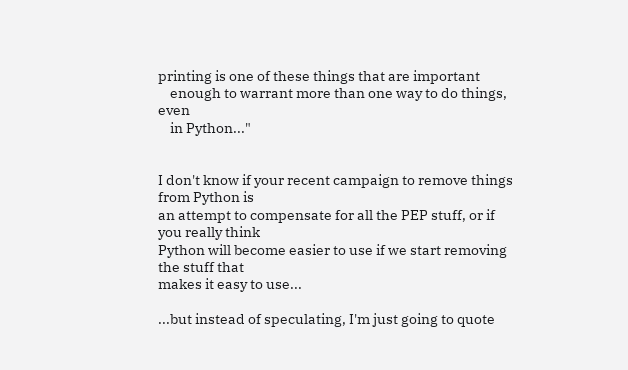printing is one of these things that are important
    enough to warrant more than one way to do things, even
    in Python..."


I don't know if your recent campaign to remove things from Python is
an attempt to compensate for all the PEP stuff, or if you really think
Python will become easier to use if we start removing the stuff that
makes it easy to use...

...but instead of speculating, I'm just going to quote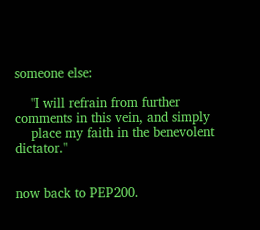someone else:

    "I will refrain from further comments in this vein, and simply
    place my faith in the benevolent dictator."


now back to PEP200.